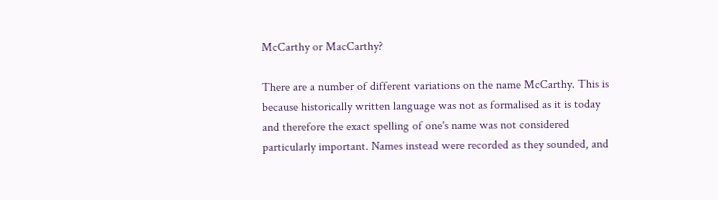McCarthy or MacCarthy?

There are a number of different variations on the name McCarthy. This is because historically written language was not as formalised as it is today and therefore the exact spelling of one's name was not considered particularly important. Names instead were recorded as they sounded, and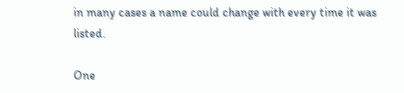in many cases a name could change with every time it was listed.

One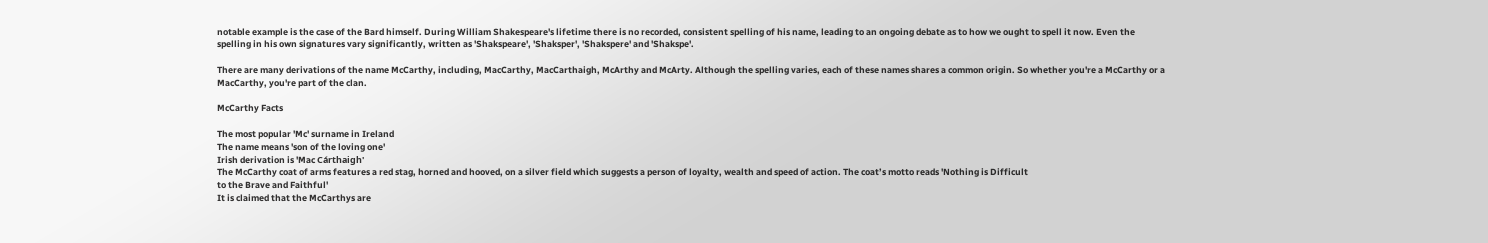notable example is the case of the Bard himself. During William Shakespeare's lifetime there is no recorded, consistent spelling of his name, leading to an ongoing debate as to how we ought to spell it now. Even the spelling in his own signatures vary significantly, written as 'Shakspeare', 'Shaksper', 'Shakspere' and 'Shakspe'.

There are many derivations of the name McCarthy, including, MacCarthy, MacCarthaigh, McArthy and McArty. Although the spelling varies, each of these names shares a common origin. So whether you're a McCarthy or a MacCarthy, you're part of the clan.

McCarthy Facts

The most popular 'Mc' surname in Ireland
The name means 'son of the loving one'
Irish derivation is 'Mac Cárthaigh'
The McCarthy coat of arms features a red stag, horned and hooved, on a silver field which suggests a person of loyalty, wealth and speed of action. The coat’s motto reads 'Nothing is Difficult
to the Brave and Faithful'
It is claimed that the McCarthys are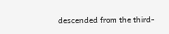descended from the third-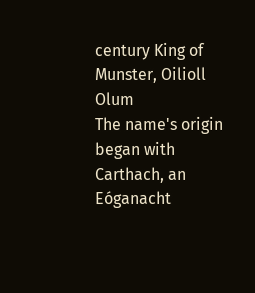century King of Munster, Oilioll Olum
The name's origin began with Carthach, an Eóganacht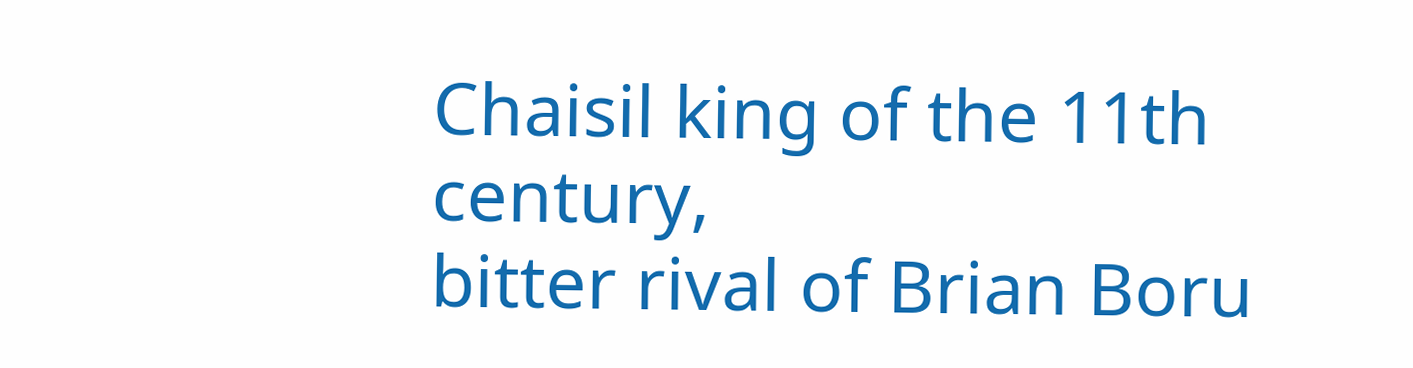Chaisil king of the 11th century,
bitter rival of Brian Boru